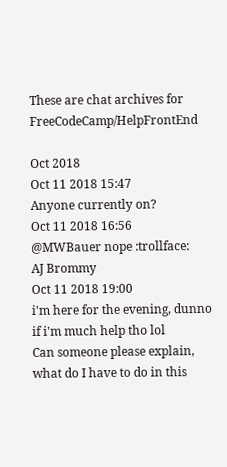These are chat archives for FreeCodeCamp/HelpFrontEnd

Oct 2018
Oct 11 2018 15:47
Anyone currently on?
Oct 11 2018 16:56
@MWBauer nope :trollface:
AJ Brommy
Oct 11 2018 19:00
i'm here for the evening, dunno if i'm much help tho lol
Can someone please explain, what do I have to do in this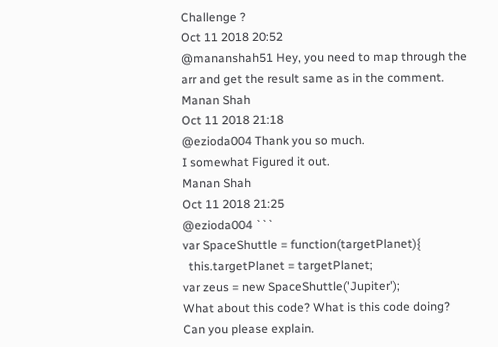Challenge ?
Oct 11 2018 20:52
@mananshah51 Hey, you need to map through the arr and get the result same as in the comment.
Manan Shah
Oct 11 2018 21:18
@ezioda004 Thank you so much.
I somewhat Figured it out.
Manan Shah
Oct 11 2018 21:25
@ezioda004 ```
var SpaceShuttle = function(targetPlanet){
  this.targetPlanet = targetPlanet;
var zeus = new SpaceShuttle('Jupiter');
What about this code? What is this code doing? Can you please explain.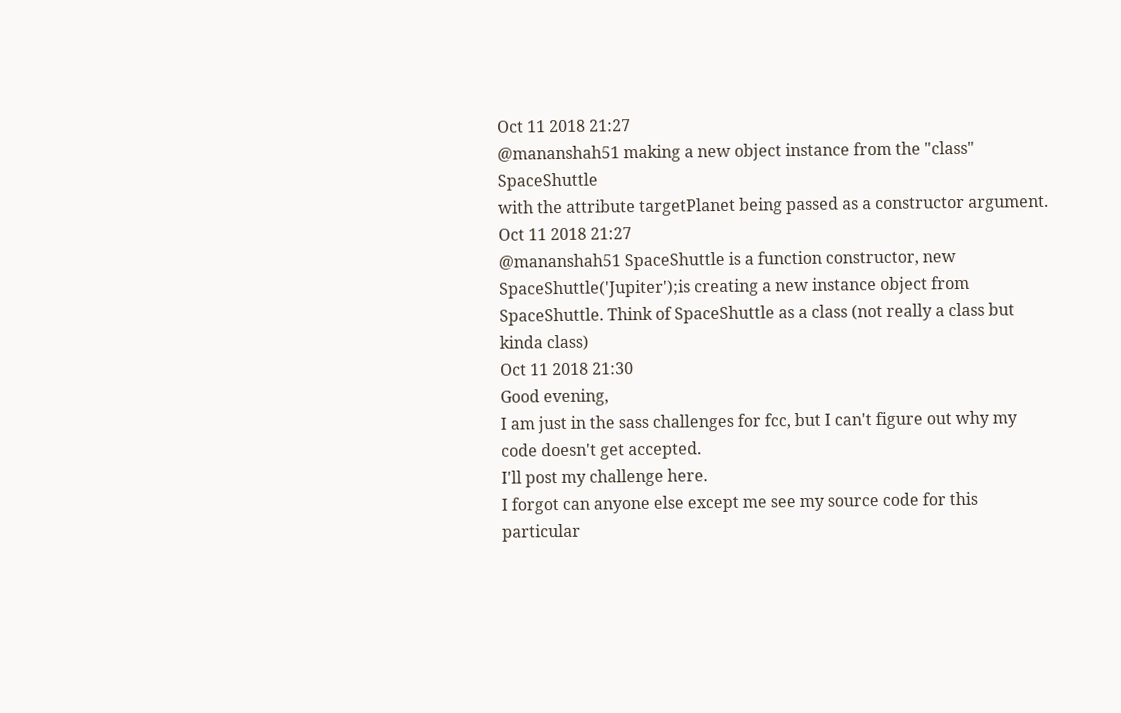Oct 11 2018 21:27
@mananshah51 making a new object instance from the "class" SpaceShuttle
with the attribute targetPlanet being passed as a constructor argument.
Oct 11 2018 21:27
@mananshah51 SpaceShuttle is a function constructor, new SpaceShuttle('Jupiter');is creating a new instance object from SpaceShuttle. Think of SpaceShuttle as a class (not really a class but kinda class)
Oct 11 2018 21:30
Good evening,
I am just in the sass challenges for fcc, but I can't figure out why my code doesn't get accepted.
I'll post my challenge here.
I forgot can anyone else except me see my source code for this particular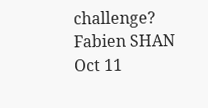challenge?
Fabien SHAN
Oct 11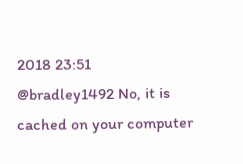2018 23:51
@bradley1492 No, it is cached on your computer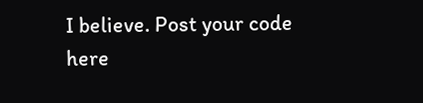I believe. Post your code here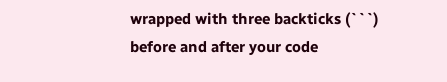wrapped with three backticks (```) before and after your code